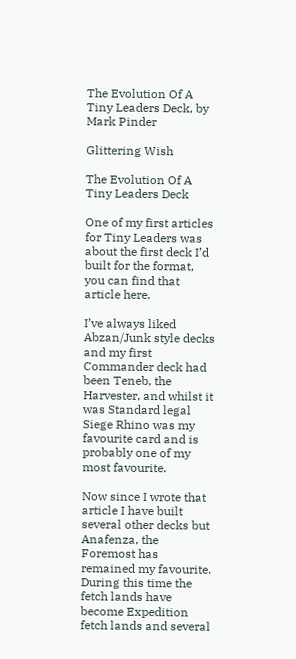The Evolution Of A Tiny Leaders Deck, by Mark Pinder

Glittering Wish

The Evolution Of A Tiny Leaders Deck

One of my first articles for Tiny Leaders was about the first deck I’d built for the format, you can find that article here.

I’ve always liked Abzan/Junk style decks and my first Commander deck had been Teneb, the Harvester, and whilst it was Standard legal Siege Rhino was my favourite card and is probably one of my most favourite.

Now since I wrote that article I have built several other decks but Anafenza, the Foremost has remained my favourite. During this time the fetch lands have become Expedition fetch lands and several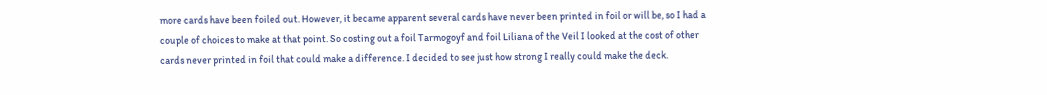more cards have been foiled out. However, it became apparent several cards have never been printed in foil or will be, so I had a couple of choices to make at that point. So costing out a foil Tarmogoyf and foil Liliana of the Veil I looked at the cost of other cards never printed in foil that could make a difference. I decided to see just how strong I really could make the deck.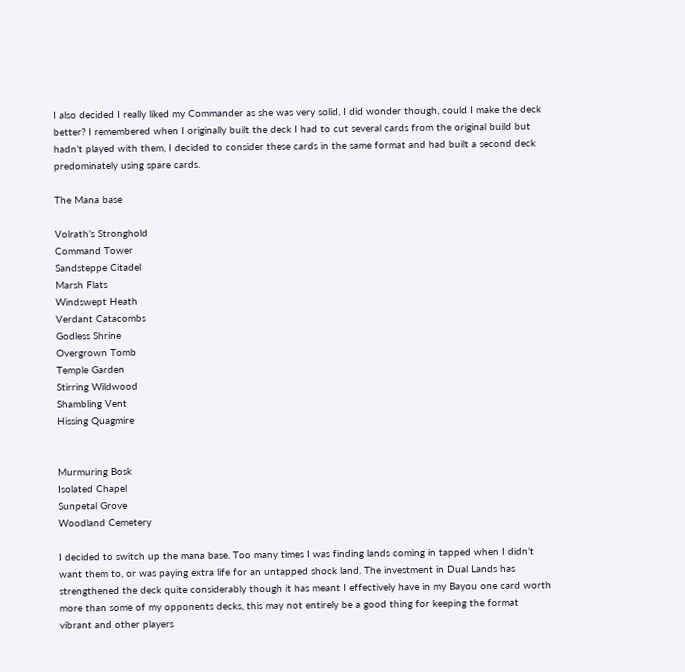I also decided I really liked my Commander as she was very solid, I did wonder though, could I make the deck better? I remembered when I originally built the deck I had to cut several cards from the original build but hadn’t played with them, I decided to consider these cards in the same format and had built a second deck predominately using spare cards.

The Mana base

Volrath’s Stronghold
Command Tower
Sandsteppe Citadel
Marsh Flats
Windswept Heath
Verdant Catacombs
Godless Shrine
Overgrown Tomb
Temple Garden
Stirring Wildwood
Shambling Vent
Hissing Quagmire


Murmuring Bosk
Isolated Chapel
Sunpetal Grove
Woodland Cemetery

I decided to switch up the mana base. Too many times I was finding lands coming in tapped when I didn’t want them to, or was paying extra life for an untapped shock land. The investment in Dual Lands has strengthened the deck quite considerably though it has meant I effectively have in my Bayou one card worth more than some of my opponents decks, this may not entirely be a good thing for keeping the format vibrant and other players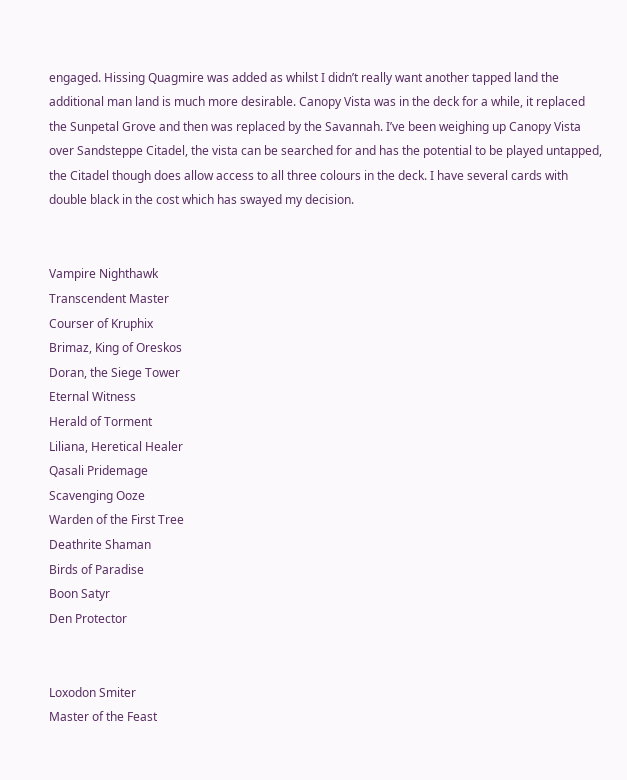engaged. Hissing Quagmire was added as whilst I didn’t really want another tapped land the additional man land is much more desirable. Canopy Vista was in the deck for a while, it replaced the Sunpetal Grove and then was replaced by the Savannah. I’ve been weighing up Canopy Vista over Sandsteppe Citadel, the vista can be searched for and has the potential to be played untapped, the Citadel though does allow access to all three colours in the deck. I have several cards with double black in the cost which has swayed my decision.


Vampire Nighthawk
Transcendent Master
Courser of Kruphix
Brimaz, King of Oreskos
Doran, the Siege Tower
Eternal Witness
Herald of Torment
Liliana, Heretical Healer
Qasali Pridemage
Scavenging Ooze
Warden of the First Tree
Deathrite Shaman
Birds of Paradise
Boon Satyr
Den Protector


Loxodon Smiter
Master of the Feast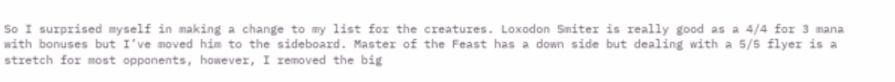So I surprised myself in making a change to my list for the creatures. Loxodon Smiter is really good as a 4/4 for 3 mana with bonuses but I’ve moved him to the sideboard. Master of the Feast has a down side but dealing with a 5/5 flyer is a stretch for most opponents, however, I removed the big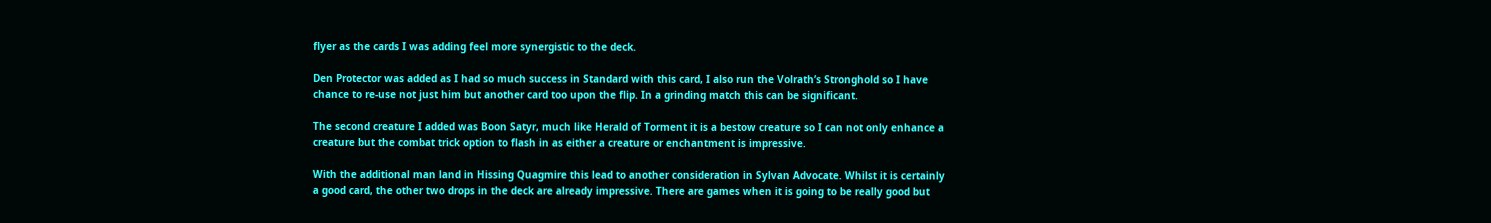flyer as the cards I was adding feel more synergistic to the deck.

Den Protector was added as I had so much success in Standard with this card, I also run the Volrath’s Stronghold so I have chance to re-use not just him but another card too upon the flip. In a grinding match this can be significant.

The second creature I added was Boon Satyr, much like Herald of Torment it is a bestow creature so I can not only enhance a creature but the combat trick option to flash in as either a creature or enchantment is impressive.

With the additional man land in Hissing Quagmire this lead to another consideration in Sylvan Advocate. Whilst it is certainly a good card, the other two drops in the deck are already impressive. There are games when it is going to be really good but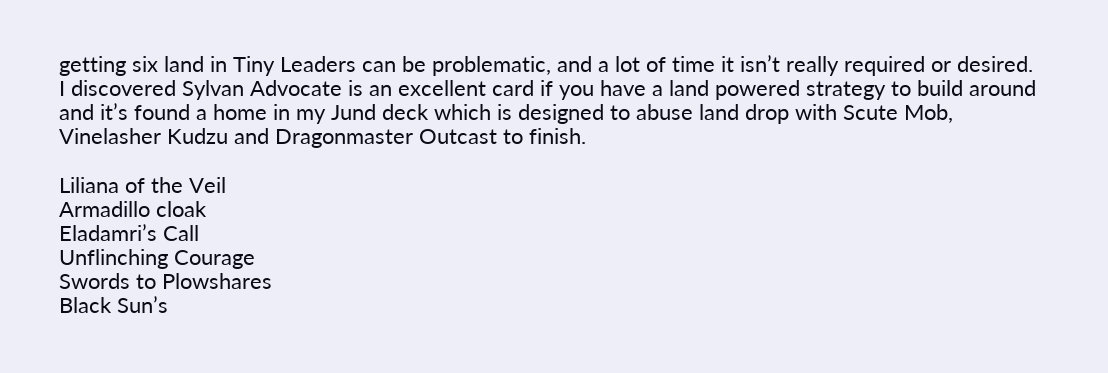getting six land in Tiny Leaders can be problematic, and a lot of time it isn’t really required or desired. I discovered Sylvan Advocate is an excellent card if you have a land powered strategy to build around and it’s found a home in my Jund deck which is designed to abuse land drop with Scute Mob, Vinelasher Kudzu and Dragonmaster Outcast to finish.

Liliana of the Veil
Armadillo cloak
Eladamri’s Call
Unflinching Courage
Swords to Plowshares
Black Sun’s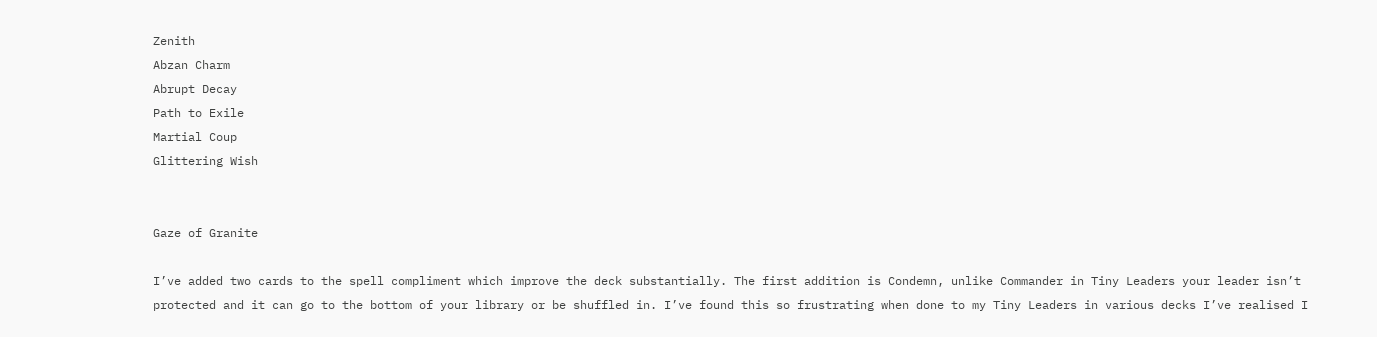Zenith
Abzan Charm
Abrupt Decay
Path to Exile
Martial Coup
Glittering Wish


Gaze of Granite

I’ve added two cards to the spell compliment which improve the deck substantially. The first addition is Condemn, unlike Commander in Tiny Leaders your leader isn’t protected and it can go to the bottom of your library or be shuffled in. I’ve found this so frustrating when done to my Tiny Leaders in various decks I’ve realised I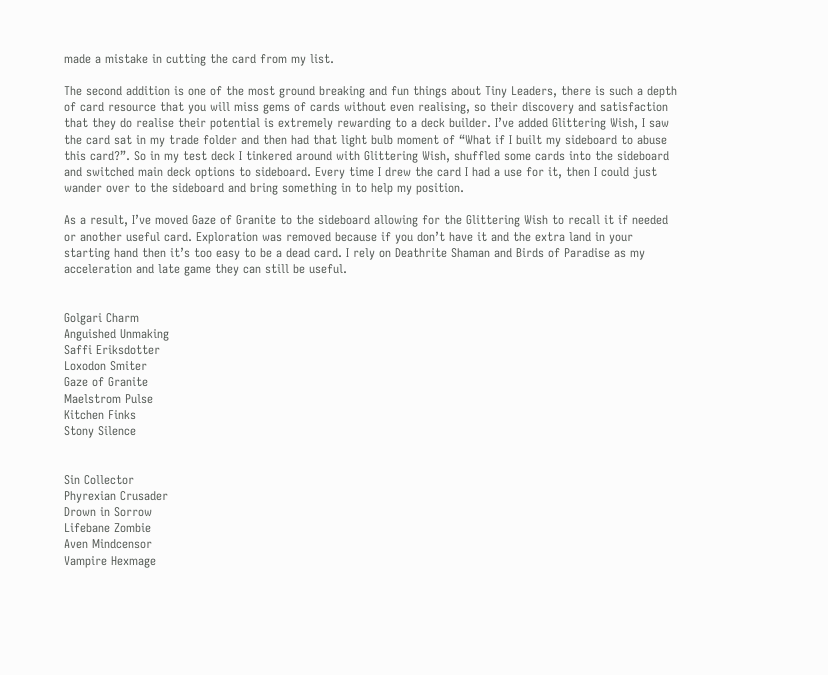made a mistake in cutting the card from my list.

The second addition is one of the most ground breaking and fun things about Tiny Leaders, there is such a depth of card resource that you will miss gems of cards without even realising, so their discovery and satisfaction that they do realise their potential is extremely rewarding to a deck builder. I’ve added Glittering Wish, I saw the card sat in my trade folder and then had that light bulb moment of “What if I built my sideboard to abuse this card?”. So in my test deck I tinkered around with Glittering Wish, shuffled some cards into the sideboard and switched main deck options to sideboard. Every time I drew the card I had a use for it, then I could just wander over to the sideboard and bring something in to help my position.

As a result, I’ve moved Gaze of Granite to the sideboard allowing for the Glittering Wish to recall it if needed or another useful card. Exploration was removed because if you don’t have it and the extra land in your starting hand then it’s too easy to be a dead card. I rely on Deathrite Shaman and Birds of Paradise as my acceleration and late game they can still be useful.


Golgari Charm
Anguished Unmaking
Saffi Eriksdotter
Loxodon Smiter
Gaze of Granite
Maelstrom Pulse
Kitchen Finks
Stony Silence


Sin Collector
Phyrexian Crusader
Drown in Sorrow
Lifebane Zombie
Aven Mindcensor
Vampire Hexmage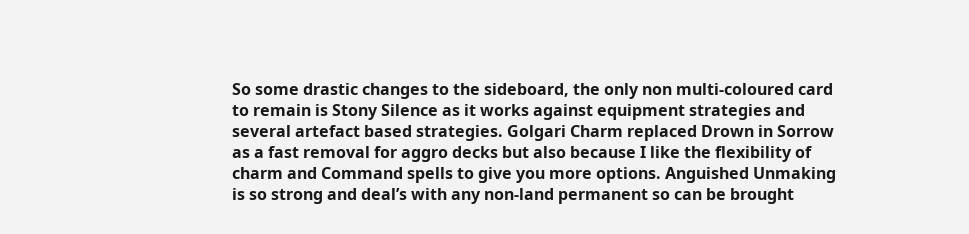So some drastic changes to the sideboard, the only non multi-coloured card to remain is Stony Silence as it works against equipment strategies and several artefact based strategies. Golgari Charm replaced Drown in Sorrow as a fast removal for aggro decks but also because I like the flexibility of charm and Command spells to give you more options. Anguished Unmaking is so strong and deal’s with any non-land permanent so can be brought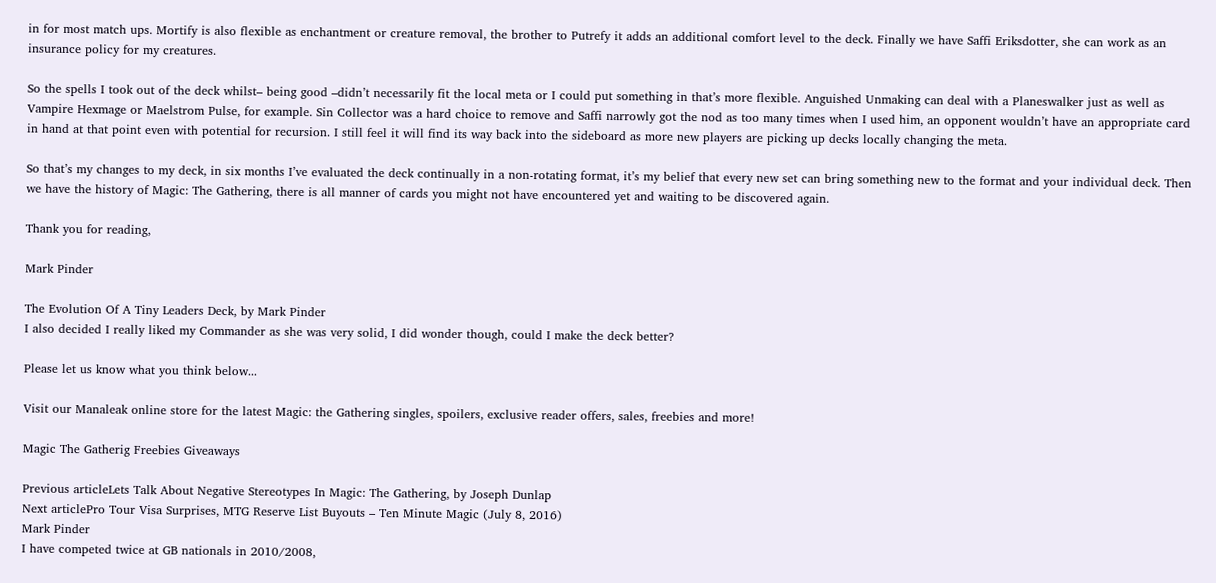in for most match ups. Mortify is also flexible as enchantment or creature removal, the brother to Putrefy it adds an additional comfort level to the deck. Finally we have Saffi Eriksdotter, she can work as an insurance policy for my creatures.

So the spells I took out of the deck whilst– being good –didn’t necessarily fit the local meta or I could put something in that’s more flexible. Anguished Unmaking can deal with a Planeswalker just as well as Vampire Hexmage or Maelstrom Pulse, for example. Sin Collector was a hard choice to remove and Saffi narrowly got the nod as too many times when I used him, an opponent wouldn’t have an appropriate card in hand at that point even with potential for recursion. I still feel it will find its way back into the sideboard as more new players are picking up decks locally changing the meta.

So that’s my changes to my deck, in six months I’ve evaluated the deck continually in a non-rotating format, it’s my belief that every new set can bring something new to the format and your individual deck. Then we have the history of Magic: The Gathering, there is all manner of cards you might not have encountered yet and waiting to be discovered again.

Thank you for reading,

Mark Pinder

The Evolution Of A Tiny Leaders Deck, by Mark Pinder
I also decided I really liked my Commander as she was very solid, I did wonder though, could I make the deck better?

Please let us know what you think below...

Visit our Manaleak online store for the latest Magic: the Gathering singles, spoilers, exclusive reader offers, sales, freebies and more!

Magic The Gatherig Freebies Giveaways

Previous articleLets Talk About Negative Stereotypes In Magic: The Gathering, by Joseph Dunlap
Next articlePro Tour Visa Surprises, MTG Reserve List Buyouts – Ten Minute Magic (July 8, 2016)
Mark Pinder
I have competed twice at GB nationals in 2010/2008,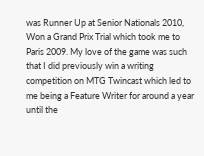was Runner Up at Senior Nationals 2010, Won a Grand Prix Trial which took me to Paris 2009. My love of the game was such that I did previously win a writing competition on MTG Twincast which led to me being a Feature Writer for around a year until the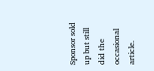Sponsor sold up but still did the occasional article.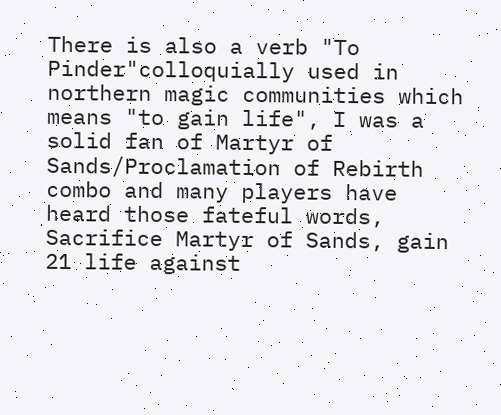There is also a verb "To Pinder"colloquially used in northern magic communities which means "to gain life", I was a solid fan of Martyr of Sands/Proclamation of Rebirth combo and many players have heard those fateful words, Sacrifice Martyr of Sands, gain 21 life against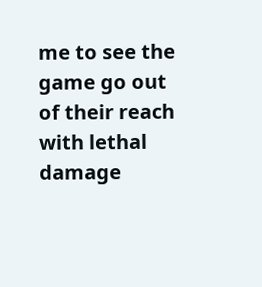me to see the game go out of their reach with lethal damage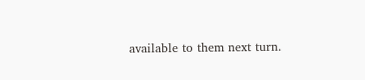available to them next turn.